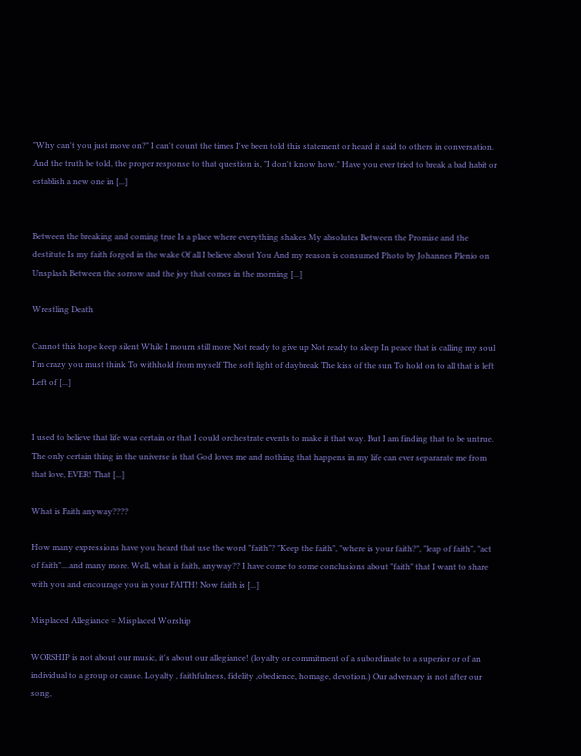"Why can't you just move on?" I can't count the times I've been told this statement or heard it said to others in conversation. And the truth be told, the proper response to that question is, "I don't know how." Have you ever tried to break a bad habit or establish a new one in [...]


Between the breaking and coming true Is a place where everything shakes My absolutes Between the Promise and the destitute Is my faith forged in the wake Of all I believe about You And my reason is consumed Photo by Johannes Plenio on Unsplash Between the sorrow and the joy that comes in the morning [...]

Wrestling Death

Cannot this hope keep silent While I mourn still more Not ready to give up Not ready to sleep In peace that is calling my soul I'm crazy you must think To withhold from myself The soft light of daybreak The kiss of the sun To hold on to all that is left Left of [...]


I used to believe that life was certain or that I could orchestrate events to make it that way. But I am finding that to be untrue. The only certain thing in the universe is that God loves me and nothing that happens in my life can ever separarate me from that love, EVER! That [...]

What is Faith anyway????

How many expressions have you heard that use the word "faith"? "Keep the faith", "where is your faith?", "leap of faith", "act of faith"....and many more. Well, what is faith, anyway?? I have come to some conclusions about "faith" that I want to share with you and encourage you in your FAITH! Now faith is [...]

Misplaced Allegiance = Misplaced Worship

WORSHIP is not about our music, it's about our allegiance! (loyalty or commitment of a subordinate to a superior or of an individual to a group or cause. Loyalty , faithfulness, fidelity ,obedience, homage, devotion.) Our adversary is not after our song,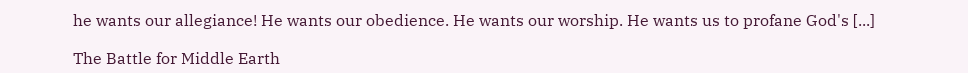he wants our allegiance! He wants our obedience. He wants our worship. He wants us to profane God's [...]

The Battle for Middle Earth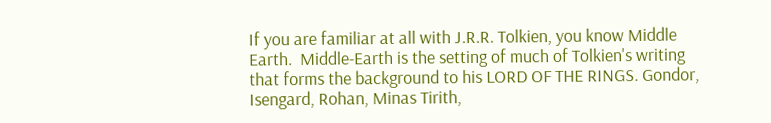If you are familiar at all with J.R.R. Tolkien, you know Middle Earth.  Middle-Earth is the setting of much of Tolkien's writing that forms the background to his LORD OF THE RINGS. Gondor, Isengard, Rohan, Minas Tirith,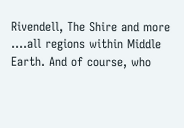Rivendell, The Shire and more ....all regions within Middle Earth. And of course, who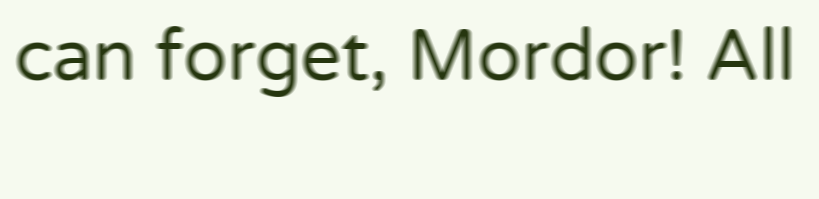can forget, Mordor! All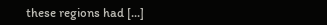these regions had [...]